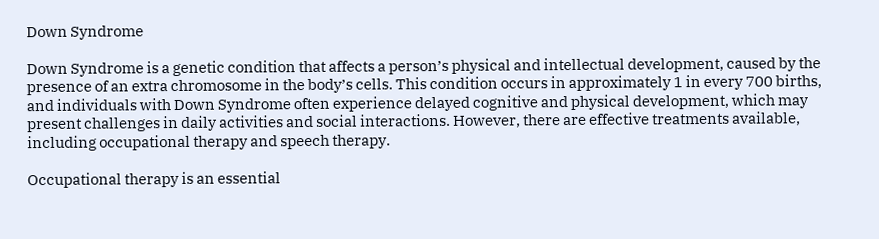Down Syndrome

Down Syndrome is a genetic condition that affects a person’s physical and intellectual development, caused by the presence of an extra chromosome in the body’s cells. This condition occurs in approximately 1 in every 700 births, and individuals with Down Syndrome often experience delayed cognitive and physical development, which may present challenges in daily activities and social interactions. However, there are effective treatments available, including occupational therapy and speech therapy.

Occupational therapy is an essential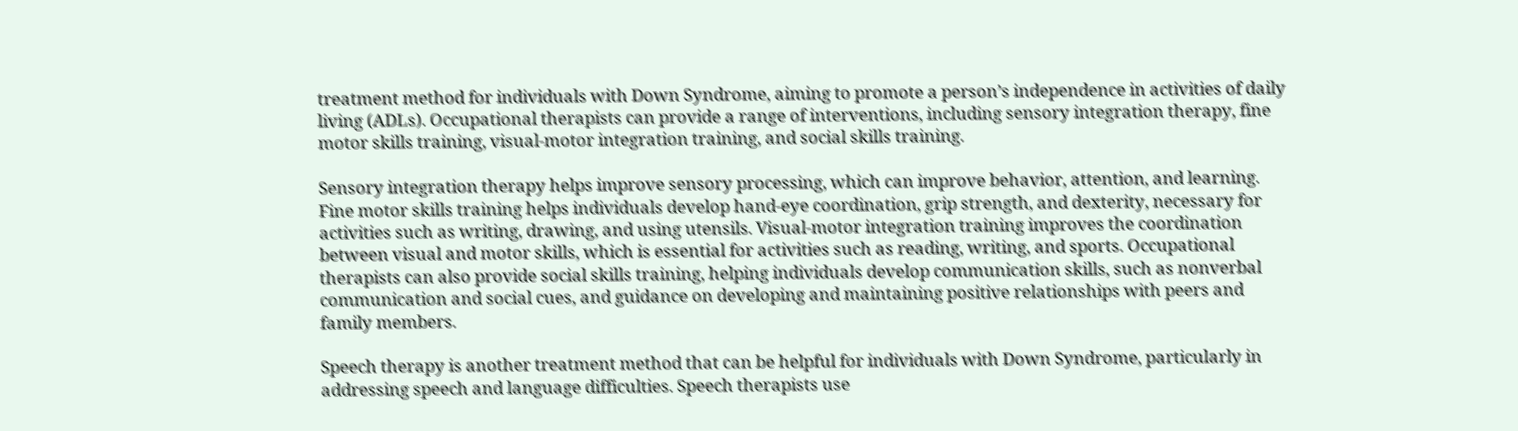treatment method for individuals with Down Syndrome, aiming to promote a person’s independence in activities of daily living (ADLs). Occupational therapists can provide a range of interventions, including sensory integration therapy, fine motor skills training, visual-motor integration training, and social skills training.

Sensory integration therapy helps improve sensory processing, which can improve behavior, attention, and learning. Fine motor skills training helps individuals develop hand-eye coordination, grip strength, and dexterity, necessary for activities such as writing, drawing, and using utensils. Visual-motor integration training improves the coordination between visual and motor skills, which is essential for activities such as reading, writing, and sports. Occupational therapists can also provide social skills training, helping individuals develop communication skills, such as nonverbal communication and social cues, and guidance on developing and maintaining positive relationships with peers and family members.

Speech therapy is another treatment method that can be helpful for individuals with Down Syndrome, particularly in addressing speech and language difficulties. Speech therapists use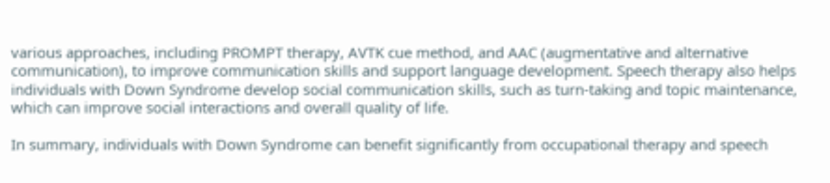various approaches, including PROMPT therapy, AVTK cue method, and AAC (augmentative and alternative communication), to improve communication skills and support language development. Speech therapy also helps individuals with Down Syndrome develop social communication skills, such as turn-taking and topic maintenance, which can improve social interactions and overall quality of life.

In summary, individuals with Down Syndrome can benefit significantly from occupational therapy and speech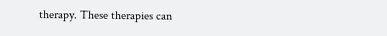therapy. These therapies can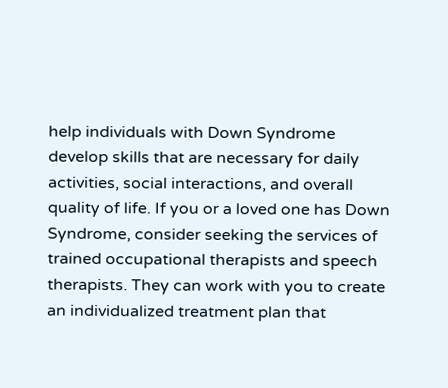help individuals with Down Syndrome develop skills that are necessary for daily activities, social interactions, and overall quality of life. If you or a loved one has Down Syndrome, consider seeking the services of trained occupational therapists and speech therapists. They can work with you to create an individualized treatment plan that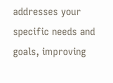addresses your specific needs and goals, improving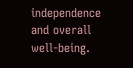independence and overall well-being.